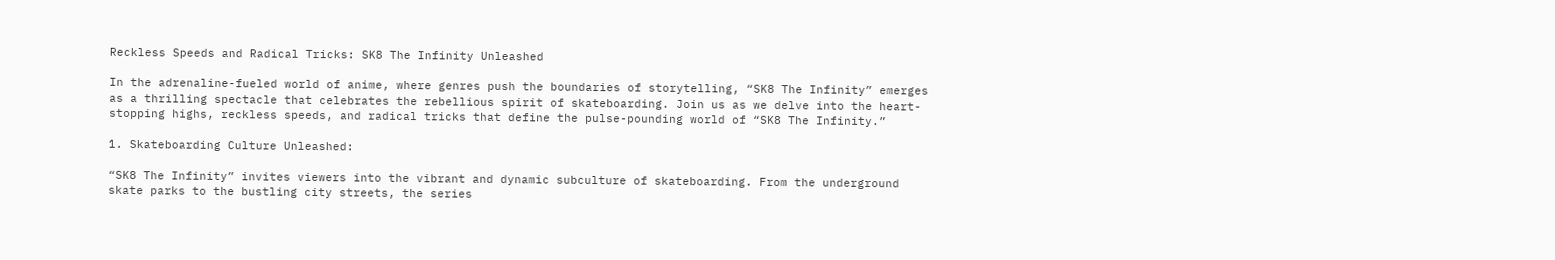Reckless Speeds and Radical Tricks: SK8 The Infinity Unleashed

In the adrenaline-fueled world of anime, where genres push the boundaries of storytelling, “SK8 The Infinity” emerges as a thrilling spectacle that celebrates the rebellious spirit of skateboarding. Join us as we delve into the heart-stopping highs, reckless speeds, and radical tricks that define the pulse-pounding world of “SK8 The Infinity.”

1. Skateboarding Culture Unleashed:

“SK8 The Infinity” invites viewers into the vibrant and dynamic subculture of skateboarding. From the underground skate parks to the bustling city streets, the series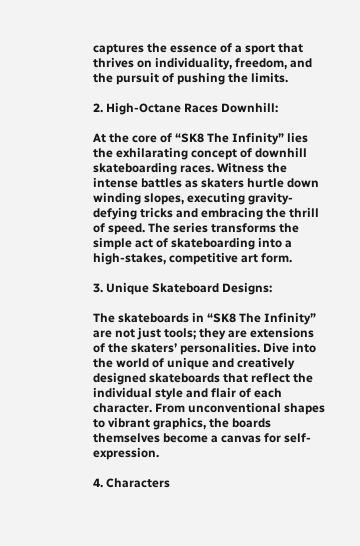captures the essence of a sport that thrives on individuality, freedom, and the pursuit of pushing the limits.

2. High-Octane Races Downhill:

At the core of “SK8 The Infinity” lies the exhilarating concept of downhill skateboarding races. Witness the intense battles as skaters hurtle down winding slopes, executing gravity-defying tricks and embracing the thrill of speed. The series transforms the simple act of skateboarding into a high-stakes, competitive art form.

3. Unique Skateboard Designs:

The skateboards in “SK8 The Infinity” are not just tools; they are extensions of the skaters’ personalities. Dive into the world of unique and creatively designed skateboards that reflect the individual style and flair of each character. From unconventional shapes to vibrant graphics, the boards themselves become a canvas for self-expression.

4. Characters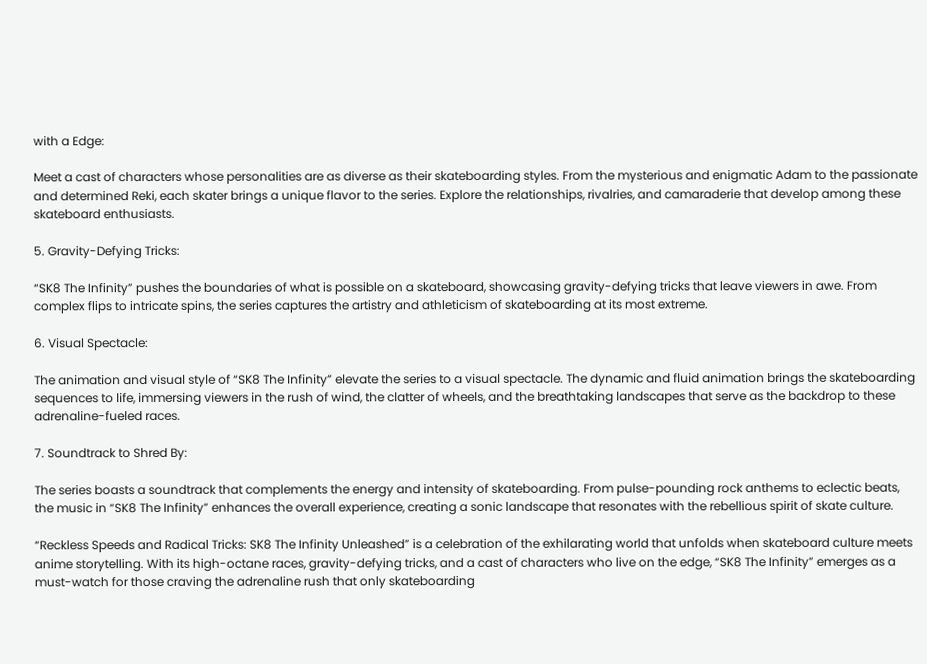with a Edge:

Meet a cast of characters whose personalities are as diverse as their skateboarding styles. From the mysterious and enigmatic Adam to the passionate and determined Reki, each skater brings a unique flavor to the series. Explore the relationships, rivalries, and camaraderie that develop among these skateboard enthusiasts.

5. Gravity-Defying Tricks:

“SK8 The Infinity” pushes the boundaries of what is possible on a skateboard, showcasing gravity-defying tricks that leave viewers in awe. From complex flips to intricate spins, the series captures the artistry and athleticism of skateboarding at its most extreme.

6. Visual Spectacle:

The animation and visual style of “SK8 The Infinity” elevate the series to a visual spectacle. The dynamic and fluid animation brings the skateboarding sequences to life, immersing viewers in the rush of wind, the clatter of wheels, and the breathtaking landscapes that serve as the backdrop to these adrenaline-fueled races.

7. Soundtrack to Shred By:

The series boasts a soundtrack that complements the energy and intensity of skateboarding. From pulse-pounding rock anthems to eclectic beats, the music in “SK8 The Infinity” enhances the overall experience, creating a sonic landscape that resonates with the rebellious spirit of skate culture.

“Reckless Speeds and Radical Tricks: SK8 The Infinity Unleashed” is a celebration of the exhilarating world that unfolds when skateboard culture meets anime storytelling. With its high-octane races, gravity-defying tricks, and a cast of characters who live on the edge, “SK8 The Infinity” emerges as a must-watch for those craving the adrenaline rush that only skateboarding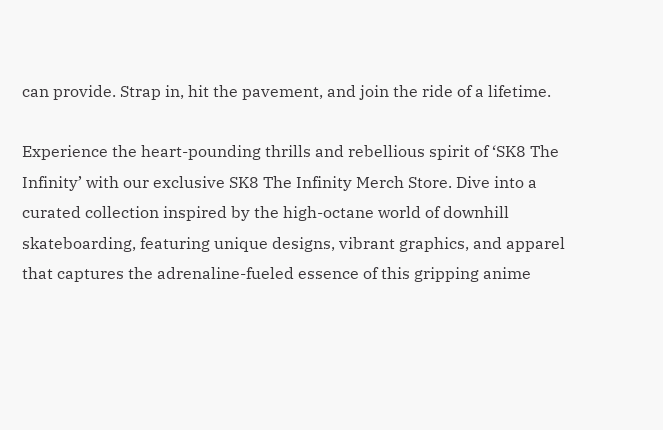can provide. Strap in, hit the pavement, and join the ride of a lifetime.

Experience the heart-pounding thrills and rebellious spirit of ‘SK8 The Infinity’ with our exclusive SK8 The Infinity Merch Store. Dive into a curated collection inspired by the high-octane world of downhill skateboarding, featuring unique designs, vibrant graphics, and apparel that captures the adrenaline-fueled essence of this gripping anime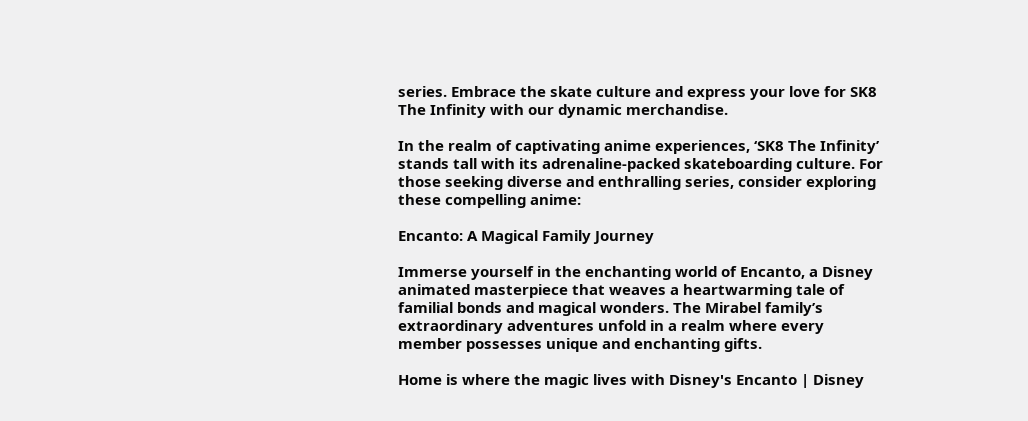series. Embrace the skate culture and express your love for SK8 The Infinity with our dynamic merchandise.

In the realm of captivating anime experiences, ‘SK8 The Infinity’ stands tall with its adrenaline-packed skateboarding culture. For those seeking diverse and enthralling series, consider exploring these compelling anime:

Encanto: A Magical Family Journey

Immerse yourself in the enchanting world of Encanto, a Disney animated masterpiece that weaves a heartwarming tale of familial bonds and magical wonders. The Mirabel family’s extraordinary adventures unfold in a realm where every member possesses unique and enchanting gifts.

Home is where the magic lives with Disney's Encanto | Disney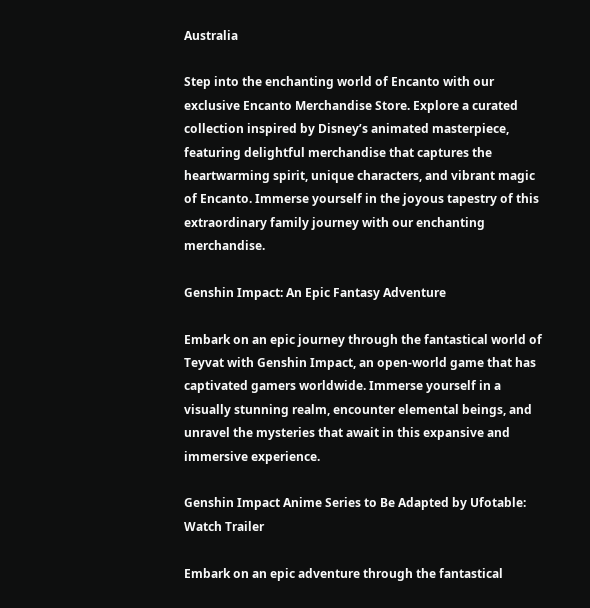Australia

Step into the enchanting world of Encanto with our exclusive Encanto Merchandise Store. Explore a curated collection inspired by Disney’s animated masterpiece, featuring delightful merchandise that captures the heartwarming spirit, unique characters, and vibrant magic of Encanto. Immerse yourself in the joyous tapestry of this extraordinary family journey with our enchanting merchandise.

Genshin Impact: An Epic Fantasy Adventure

Embark on an epic journey through the fantastical world of Teyvat with Genshin Impact, an open-world game that has captivated gamers worldwide. Immerse yourself in a visually stunning realm, encounter elemental beings, and unravel the mysteries that await in this expansive and immersive experience.

Genshin Impact Anime Series to Be Adapted by Ufotable: Watch Trailer

Embark on an epic adventure through the fantastical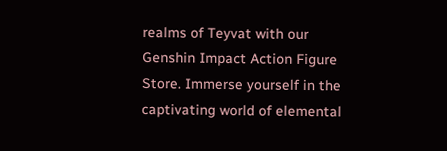realms of Teyvat with our Genshin Impact Action Figure Store. Immerse yourself in the captivating world of elemental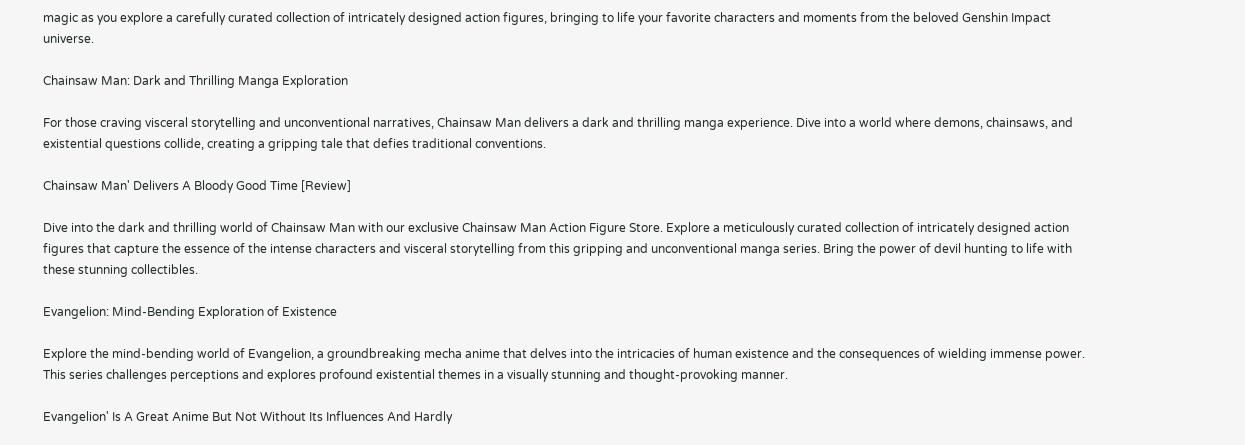magic as you explore a carefully curated collection of intricately designed action figures, bringing to life your favorite characters and moments from the beloved Genshin Impact universe.

Chainsaw Man: Dark and Thrilling Manga Exploration

For those craving visceral storytelling and unconventional narratives, Chainsaw Man delivers a dark and thrilling manga experience. Dive into a world where demons, chainsaws, and existential questions collide, creating a gripping tale that defies traditional conventions.

Chainsaw Man' Delivers A Bloody Good Time [Review]

Dive into the dark and thrilling world of Chainsaw Man with our exclusive Chainsaw Man Action Figure Store. Explore a meticulously curated collection of intricately designed action figures that capture the essence of the intense characters and visceral storytelling from this gripping and unconventional manga series. Bring the power of devil hunting to life with these stunning collectibles.

Evangelion: Mind-Bending Exploration of Existence

Explore the mind-bending world of Evangelion, a groundbreaking mecha anime that delves into the intricacies of human existence and the consequences of wielding immense power. This series challenges perceptions and explores profound existential themes in a visually stunning and thought-provoking manner.

Evangelion' Is A Great Anime But Not Without Its Influences And Hardly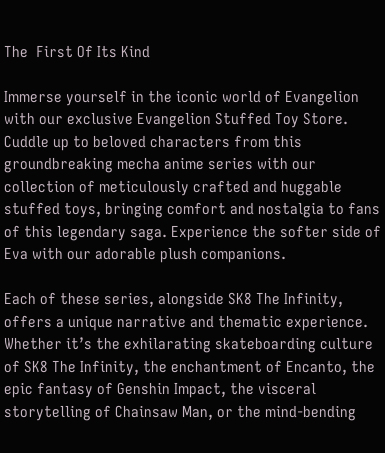The  First Of Its Kind

Immerse yourself in the iconic world of Evangelion with our exclusive Evangelion Stuffed Toy Store. Cuddle up to beloved characters from this groundbreaking mecha anime series with our collection of meticulously crafted and huggable stuffed toys, bringing comfort and nostalgia to fans of this legendary saga. Experience the softer side of Eva with our adorable plush companions.

Each of these series, alongside SK8 The Infinity, offers a unique narrative and thematic experience. Whether it’s the exhilarating skateboarding culture of SK8 The Infinity, the enchantment of Encanto, the epic fantasy of Genshin Impact, the visceral storytelling of Chainsaw Man, or the mind-bending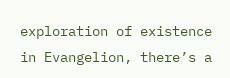exploration of existence in Evangelion, there’s a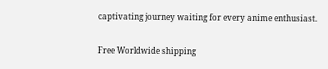captivating journey waiting for every anime enthusiast.

Free Worldwide shipping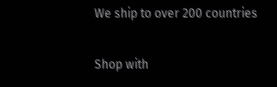We ship to over 200 countries

Shop with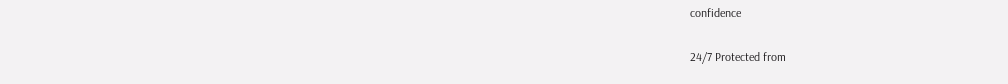confidence

24/7 Protected from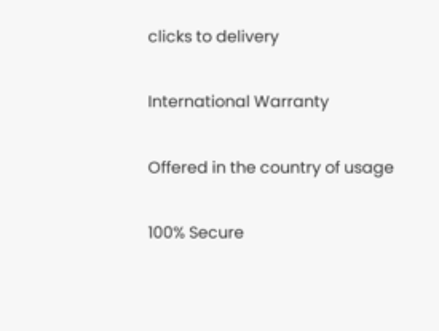clicks to delivery

International Warranty

Offered in the country of usage

100% Secure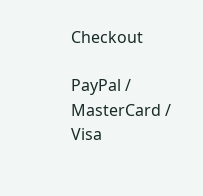Checkout

PayPal / MasterCard / Visa